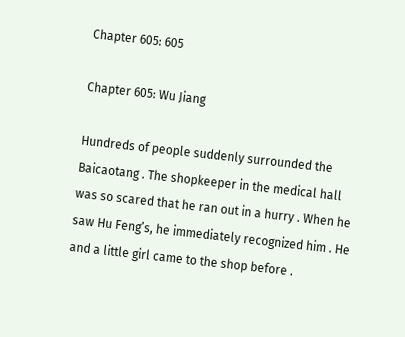Chapter 605: 605

Chapter 605: Wu Jiang

Hundreds of people suddenly surrounded the Baicaotang . The shopkeeper in the medical hall was so scared that he ran out in a hurry . When he saw Hu Feng’s, he immediately recognized him . He and a little girl came to the shop before .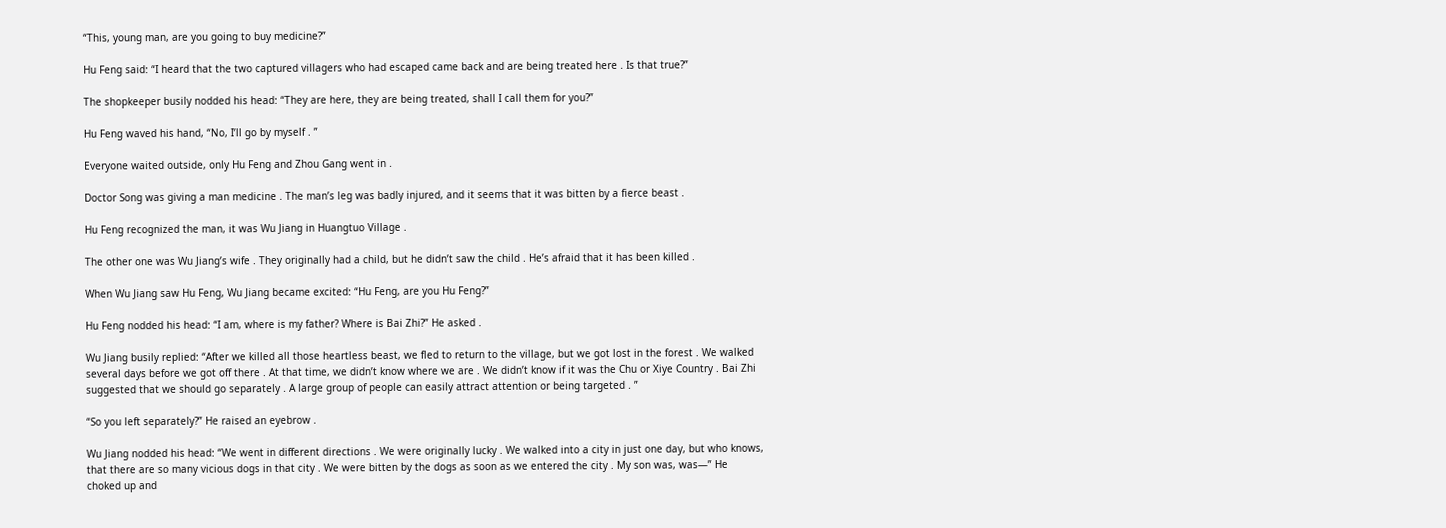“This, young man, are you going to buy medicine?”

Hu Feng said: “I heard that the two captured villagers who had escaped came back and are being treated here . Is that true?”

The shopkeeper busily nodded his head: “They are here, they are being treated, shall I call them for you?”

Hu Feng waved his hand, “No, I’ll go by myself . ”

Everyone waited outside, only Hu Feng and Zhou Gang went in .

Doctor Song was giving a man medicine . The man’s leg was badly injured, and it seems that it was bitten by a fierce beast .

Hu Feng recognized the man, it was Wu Jiang in Huangtuo Village .

The other one was Wu Jiang’s wife . They originally had a child, but he didn’t saw the child . He’s afraid that it has been killed .

When Wu Jiang saw Hu Feng, Wu Jiang became excited: “Hu Feng, are you Hu Feng?”

Hu Feng nodded his head: “I am, where is my father? Where is Bai Zhi?” He asked .

Wu Jiang busily replied: “After we killed all those heartless beast, we fled to return to the village, but we got lost in the forest . We walked several days before we got off there . At that time, we didn’t know where we are . We didn’t know if it was the Chu or Xiye Country . Bai Zhi suggested that we should go separately . A large group of people can easily attract attention or being targeted . ”

“So you left separately?” He raised an eyebrow .

Wu Jiang nodded his head: “We went in different directions . We were originally lucky . We walked into a city in just one day, but who knows, that there are so many vicious dogs in that city . We were bitten by the dogs as soon as we entered the city . My son was, was—” He choked up and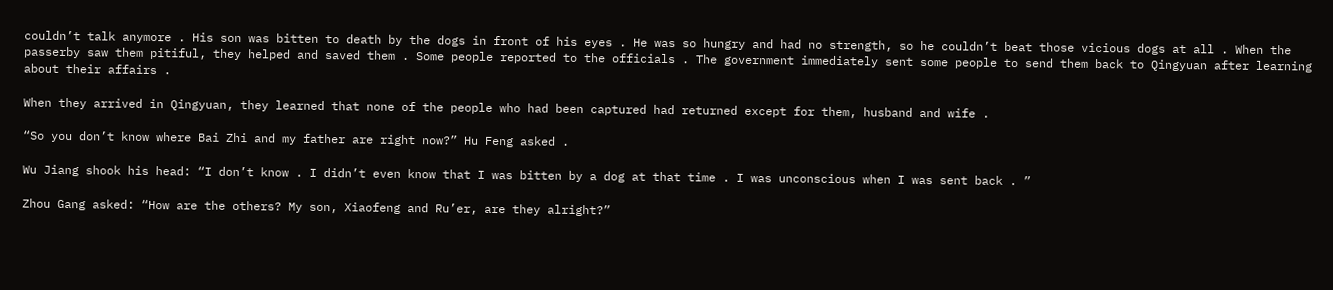couldn’t talk anymore . His son was bitten to death by the dogs in front of his eyes . He was so hungry and had no strength, so he couldn’t beat those vicious dogs at all . When the passerby saw them pitiful, they helped and saved them . Some people reported to the officials . The government immediately sent some people to send them back to Qingyuan after learning about their affairs .

When they arrived in Qingyuan, they learned that none of the people who had been captured had returned except for them, husband and wife .

“So you don’t know where Bai Zhi and my father are right now?” Hu Feng asked .

Wu Jiang shook his head: “I don’t know . I didn’t even know that I was bitten by a dog at that time . I was unconscious when I was sent back . ”

Zhou Gang asked: “How are the others? My son, Xiaofeng and Ru’er, are they alright?”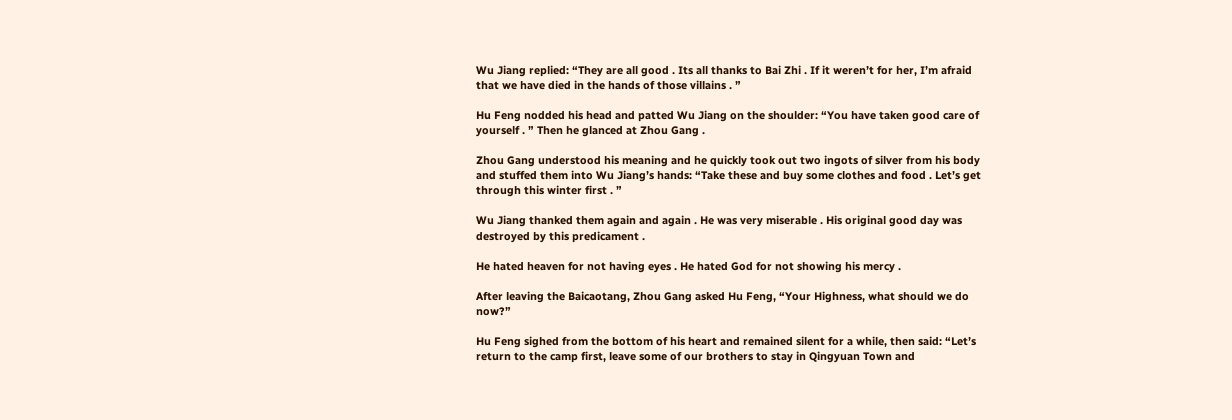Wu Jiang replied: “They are all good . Its all thanks to Bai Zhi . If it weren’t for her, I’m afraid that we have died in the hands of those villains . ”

Hu Feng nodded his head and patted Wu Jiang on the shoulder: “You have taken good care of yourself . ” Then he glanced at Zhou Gang .

Zhou Gang understood his meaning and he quickly took out two ingots of silver from his body and stuffed them into Wu Jiang’s hands: “Take these and buy some clothes and food . Let’s get through this winter first . ”

Wu Jiang thanked them again and again . He was very miserable . His original good day was destroyed by this predicament .

He hated heaven for not having eyes . He hated God for not showing his mercy .

After leaving the Baicaotang, Zhou Gang asked Hu Feng, “Your Highness, what should we do now?”

Hu Feng sighed from the bottom of his heart and remained silent for a while, then said: “Let’s return to the camp first, leave some of our brothers to stay in Qingyuan Town and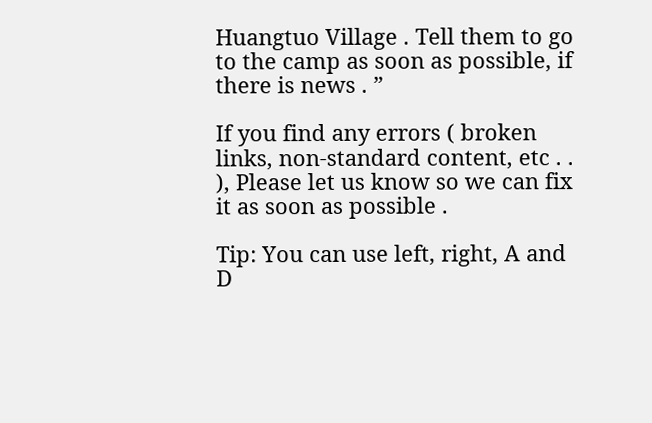Huangtuo Village . Tell them to go to the camp as soon as possible, if there is news . ”

If you find any errors ( broken links, non-standard content, etc . . ), Please let us know so we can fix it as soon as possible .

Tip: You can use left, right, A and D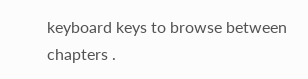keyboard keys to browse between chapters .